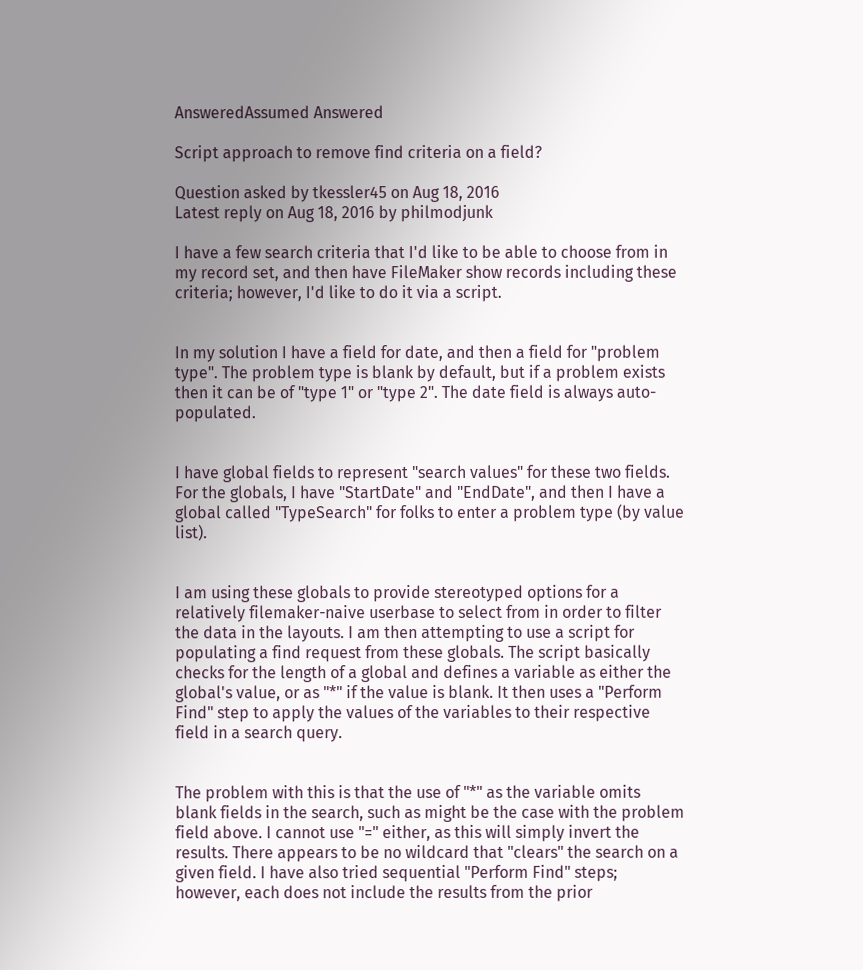AnsweredAssumed Answered

Script approach to remove find criteria on a field?

Question asked by tkessler45 on Aug 18, 2016
Latest reply on Aug 18, 2016 by philmodjunk

I have a few search criteria that I'd like to be able to choose from in my record set, and then have FileMaker show records including these criteria; however, I'd like to do it via a script.


In my solution I have a field for date, and then a field for "problem type". The problem type is blank by default, but if a problem exists then it can be of "type 1" or "type 2". The date field is always auto-populated.


I have global fields to represent "search values" for these two fields. For the globals, I have "StartDate" and "EndDate", and then I have a global called "TypeSearch" for folks to enter a problem type (by value list).


I am using these globals to provide stereotyped options for a relatively filemaker-naive userbase to select from in order to filter the data in the layouts. I am then attempting to use a script for populating a find request from these globals. The script basically checks for the length of a global and defines a variable as either the global's value, or as "*" if the value is blank. It then uses a "Perform Find" step to apply the values of the variables to their respective field in a search query.


The problem with this is that the use of "*" as the variable omits blank fields in the search, such as might be the case with the problem field above. I cannot use "=" either, as this will simply invert the results. There appears to be no wildcard that "clears" the search on a given field. I have also tried sequential "Perform Find" steps; however, each does not include the results from the prior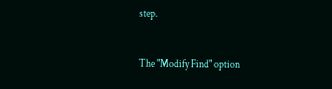step.


The "Modify Find" option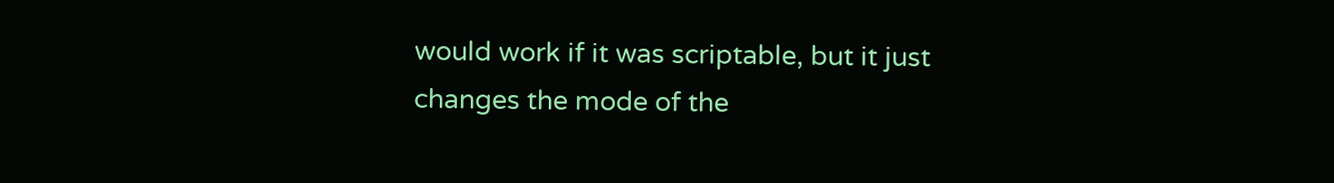would work if it was scriptable, but it just changes the mode of the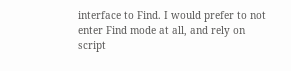interface to Find. I would prefer to not enter Find mode at all, and rely on script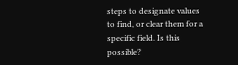steps to designate values to find, or clear them for a specific field. Is this possible?